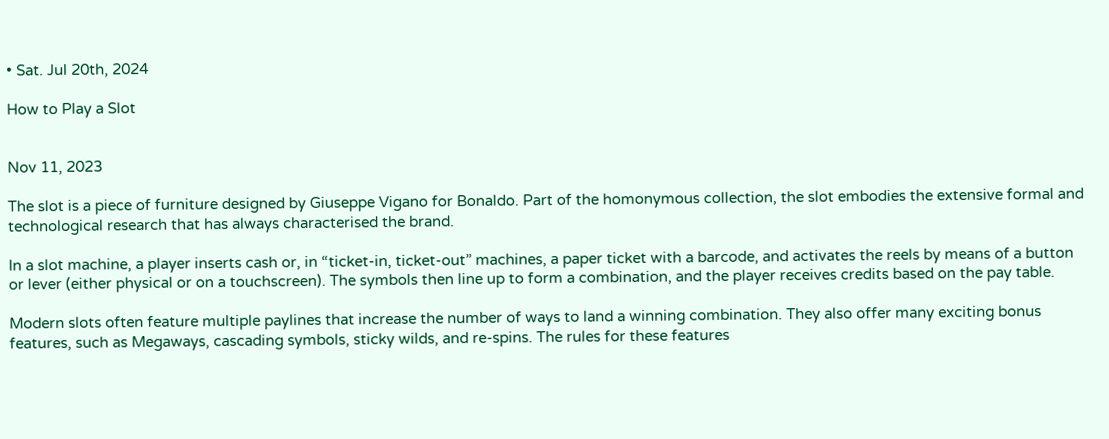• Sat. Jul 20th, 2024

How to Play a Slot


Nov 11, 2023

The slot is a piece of furniture designed by Giuseppe Vigano for Bonaldo. Part of the homonymous collection, the slot embodies the extensive formal and technological research that has always characterised the brand.

In a slot machine, a player inserts cash or, in “ticket-in, ticket-out” machines, a paper ticket with a barcode, and activates the reels by means of a button or lever (either physical or on a touchscreen). The symbols then line up to form a combination, and the player receives credits based on the pay table.

Modern slots often feature multiple paylines that increase the number of ways to land a winning combination. They also offer many exciting bonus features, such as Megaways, cascading symbols, sticky wilds, and re-spins. The rules for these features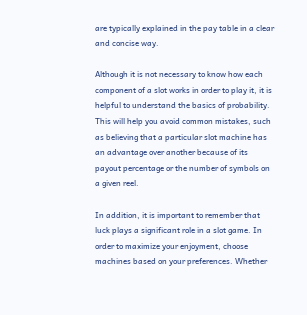are typically explained in the pay table in a clear and concise way.

Although it is not necessary to know how each component of a slot works in order to play it, it is helpful to understand the basics of probability. This will help you avoid common mistakes, such as believing that a particular slot machine has an advantage over another because of its payout percentage or the number of symbols on a given reel.

In addition, it is important to remember that luck plays a significant role in a slot game. In order to maximize your enjoyment, choose machines based on your preferences. Whether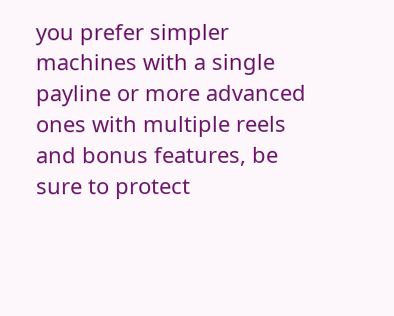you prefer simpler machines with a single payline or more advanced ones with multiple reels and bonus features, be sure to protect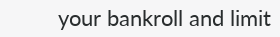your bankroll and limit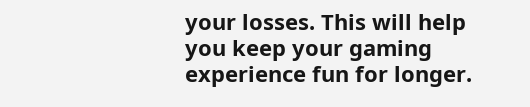your losses. This will help you keep your gaming experience fun for longer.